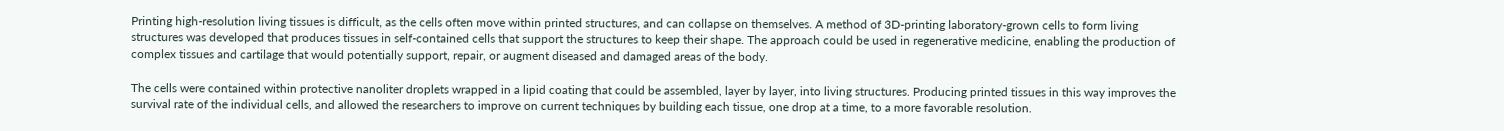Printing high-resolution living tissues is difficult, as the cells often move within printed structures, and can collapse on themselves. A method of 3D-printing laboratory-grown cells to form living structures was developed that produces tissues in self-contained cells that support the structures to keep their shape. The approach could be used in regenerative medicine, enabling the production of complex tissues and cartilage that would potentially support, repair, or augment diseased and damaged areas of the body.

The cells were contained within protective nanoliter droplets wrapped in a lipid coating that could be assembled, layer by layer, into living structures. Producing printed tissues in this way improves the survival rate of the individual cells, and allowed the researchers to improve on current techniques by building each tissue, one drop at a time, to a more favorable resolution.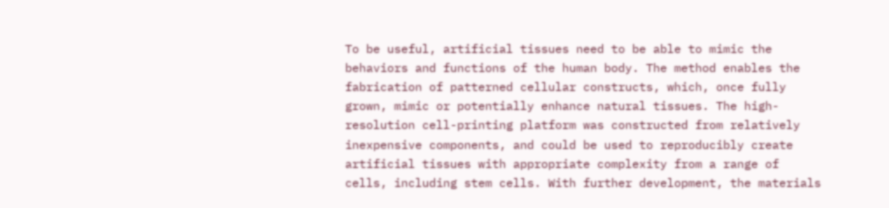To be useful, artificial tissues need to be able to mimic the behaviors and functions of the human body. The method enables the fabrication of patterned cellular constructs, which, once fully grown, mimic or potentially enhance natural tissues. The high-resolution cell-printing platform was constructed from relatively inexpensive components, and could be used to reproducibly create artificial tissues with appropriate complexity from a range of cells, including stem cells. With further development, the materials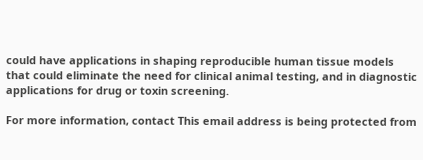could have applications in shaping reproducible human tissue models that could eliminate the need for clinical animal testing, and in diagnostic applications for drug or toxin screening.

For more information, contact This email address is being protected from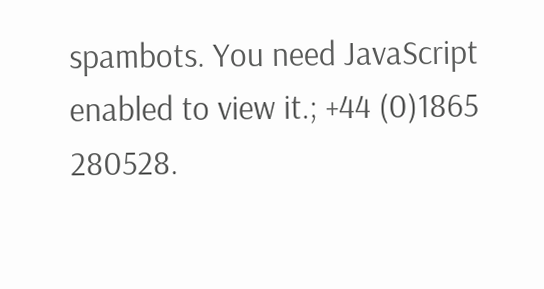spambots. You need JavaScript enabled to view it.; +44 (0)1865 280528.